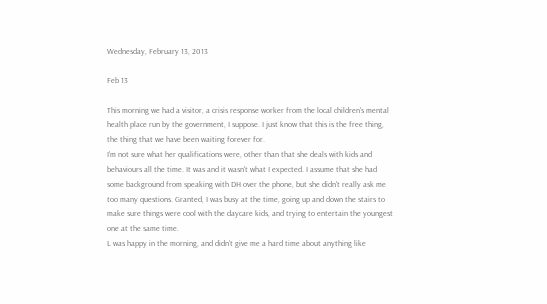Wednesday, February 13, 2013

Feb 13

This morning we had a visitor, a crisis response worker from the local children's mental health place run by the government, I suppose. I just know that this is the free thing, the thing that we have been waiting forever for.
I'm not sure what her qualifications were, other than that she deals with kids and behaviours all the time. It was and it wasn't what I expected. I assume that she had some background from speaking with DH over the phone, but she didn't really ask me too many questions. Granted, I was busy at the time, going up and down the stairs to make sure things were cool with the daycare kids, and trying to entertain the youngest one at the same time.
L was happy in the morning, and didn't give me a hard time about anything like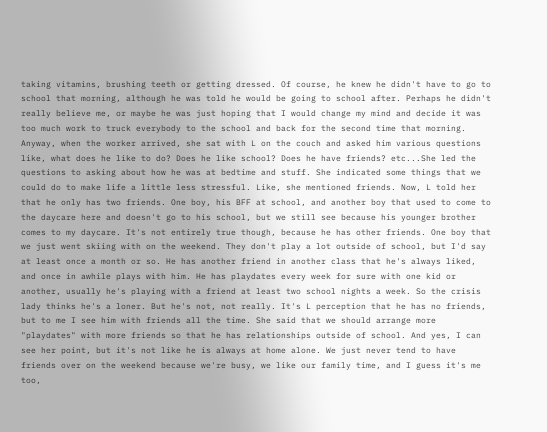taking vitamins, brushing teeth or getting dressed. Of course, he knew he didn't have to go to school that morning, although he was told he would be going to school after. Perhaps he didn't really believe me, or maybe he was just hoping that I would change my mind and decide it was too much work to truck everybody to the school and back for the second time that morning.
Anyway, when the worker arrived, she sat with L on the couch and asked him various questions like, what does he like to do? Does he like school? Does he have friends? etc...She led the questions to asking about how he was at bedtime and stuff. She indicated some things that we could do to make life a little less stressful. Like, she mentioned friends. Now, L told her that he only has two friends. One boy, his BFF at school, and another boy that used to come to the daycare here and doesn't go to his school, but we still see because his younger brother comes to my daycare. It's not entirely true though, because he has other friends. One boy that we just went skiing with on the weekend. They don't play a lot outside of school, but I'd say at least once a month or so. He has another friend in another class that he's always liked, and once in awhile plays with him. He has playdates every week for sure with one kid or another, usually he's playing with a friend at least two school nights a week. So the crisis lady thinks he's a loner. But he's not, not really. It's L perception that he has no friends, but to me I see him with friends all the time. She said that we should arrange more "playdates" with more friends so that he has relationships outside of school. And yes, I can see her point, but it's not like he is always at home alone. We just never tend to have friends over on the weekend because we're busy, we like our family time, and I guess it's me too,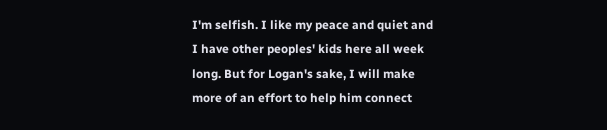I'm selfish. I like my peace and quiet and I have other peoples' kids here all week long. But for Logan's sake, I will make more of an effort to help him connect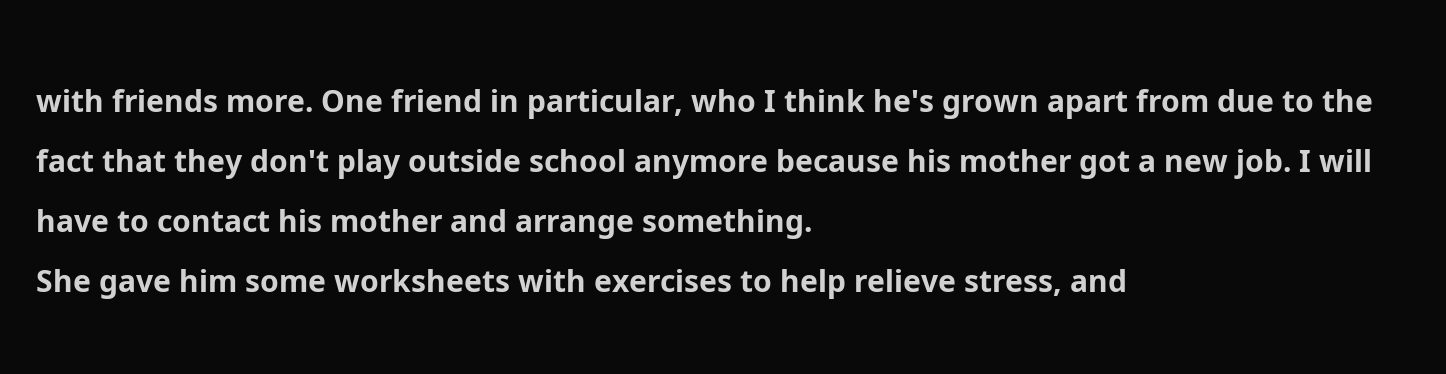with friends more. One friend in particular, who I think he's grown apart from due to the fact that they don't play outside school anymore because his mother got a new job. I will have to contact his mother and arrange something.
She gave him some worksheets with exercises to help relieve stress, and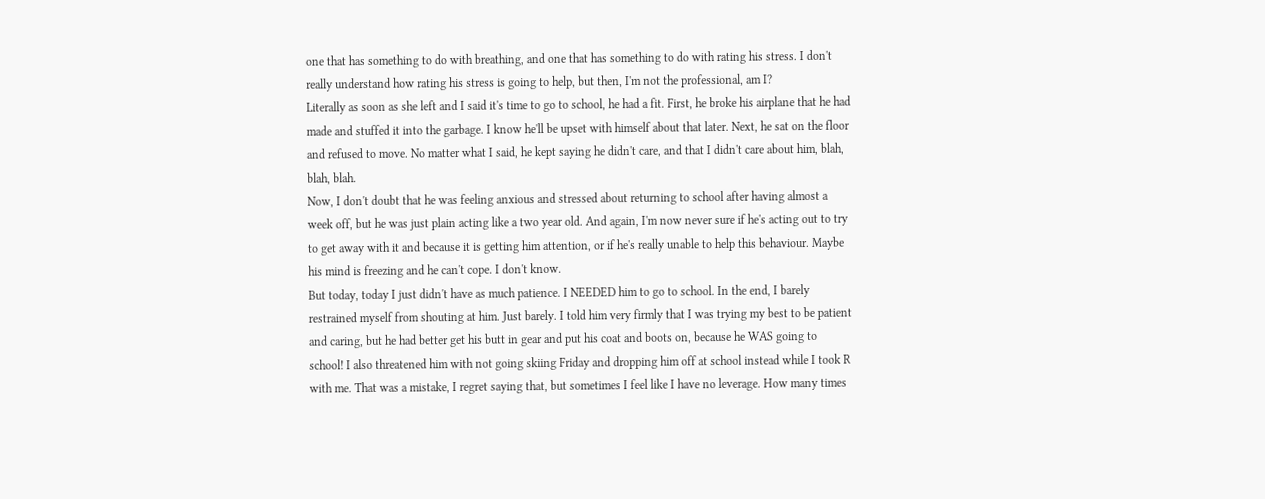one that has something to do with breathing, and one that has something to do with rating his stress. I don't really understand how rating his stress is going to help, but then, I'm not the professional, am I?
Literally as soon as she left and I said it's time to go to school, he had a fit. First, he broke his airplane that he had made and stuffed it into the garbage. I know he'll be upset with himself about that later. Next, he sat on the floor and refused to move. No matter what I said, he kept saying he didn't care, and that I didn't care about him, blah, blah, blah.
Now, I don't doubt that he was feeling anxious and stressed about returning to school after having almost a week off, but he was just plain acting like a two year old. And again, I'm now never sure if he's acting out to try to get away with it and because it is getting him attention, or if he's really unable to help this behaviour. Maybe his mind is freezing and he can't cope. I don't know.
But today, today I just didn't have as much patience. I NEEDED him to go to school. In the end, I barely  restrained myself from shouting at him. Just barely. I told him very firmly that I was trying my best to be patient and caring, but he had better get his butt in gear and put his coat and boots on, because he WAS going to school! I also threatened him with not going skiing Friday and dropping him off at school instead while I took R with me. That was a mistake, I regret saying that, but sometimes I feel like I have no leverage. How many times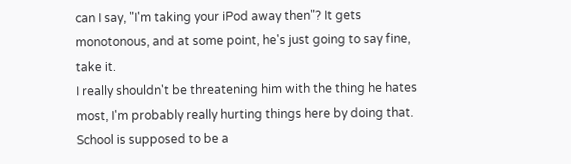can I say, "I'm taking your iPod away then"? It gets monotonous, and at some point, he's just going to say fine, take it.
I really shouldn't be threatening him with the thing he hates most, I'm probably really hurting things here by doing that. School is supposed to be a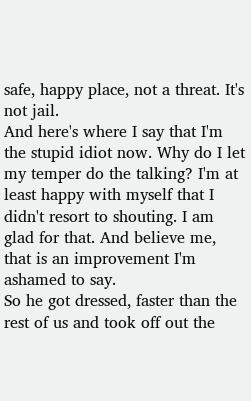safe, happy place, not a threat. It's not jail.
And here's where I say that I'm the stupid idiot now. Why do I let my temper do the talking? I'm at least happy with myself that I didn't resort to shouting. I am glad for that. And believe me, that is an improvement I'm ashamed to say.
So he got dressed, faster than the rest of us and took off out the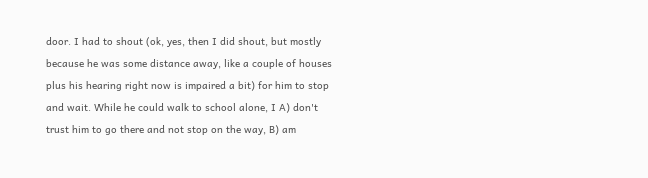door. I had to shout (ok, yes, then I did shout, but mostly because he was some distance away, like a couple of houses plus his hearing right now is impaired a bit) for him to stop and wait. While he could walk to school alone, I A) don't trust him to go there and not stop on the way, B) am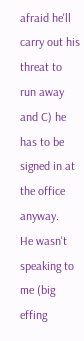afraid he'll carry out his threat to run away and C) he has to be signed in at the office anyway.
He wasn't speaking to me (big effing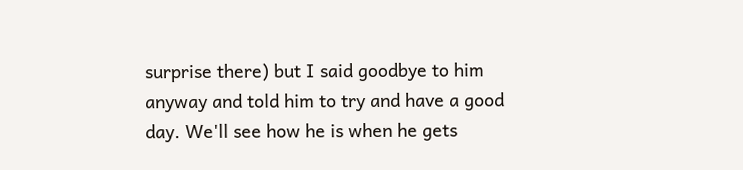surprise there) but I said goodbye to him anyway and told him to try and have a good day. We'll see how he is when he gets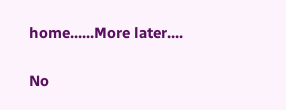home......More later....

No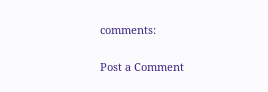comments:

Post a Comment